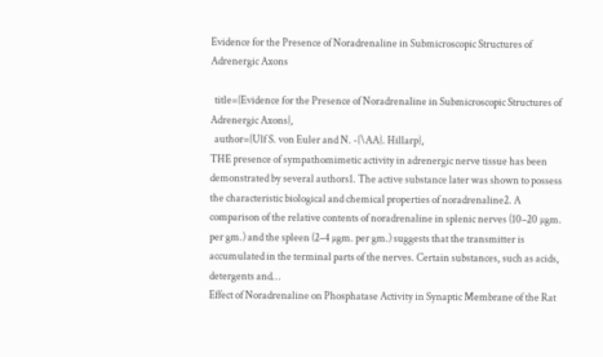Evidence for the Presence of Noradrenaline in Submicroscopic Structures of Adrenergic Axons

  title={Evidence for the Presence of Noradrenaline in Submicroscopic Structures of Adrenergic Axons},
  author={Ulf S. von Euler and N. -{\AA}. Hillarp},
THE presence of sympathomimetic activity in adrenergic nerve tissue has been demonstrated by several authors1. The active substance later was shown to possess the characteristic biological and chemical properties of noradrenaline2. A comparison of the relative contents of noradrenaline in splenic nerves (10–20 µgm. per gm.) and the spleen (2–4 µgm. per gm.) suggests that the transmitter is accumulated in the terminal parts of the nerves. Certain substances, such as acids, detergents and…
Effect of Noradrenaline on Phosphatase Activity in Synaptic Membrane of the Rat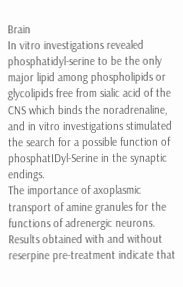Brain
In vitro investigations revealed phosphatidyl-serine to be the only major lipid among phospholipids or glycolipids free from sialic acid of the CNS which binds the noradrenaline, and in vitro investigations stimulated the search for a possible function of phosphatIDyl-Serine in the synaptic endings.
The importance of axoplasmic transport of amine granules for the functions of adrenergic neurons.
Results obtained with and without reserpine pre-treatment indicate that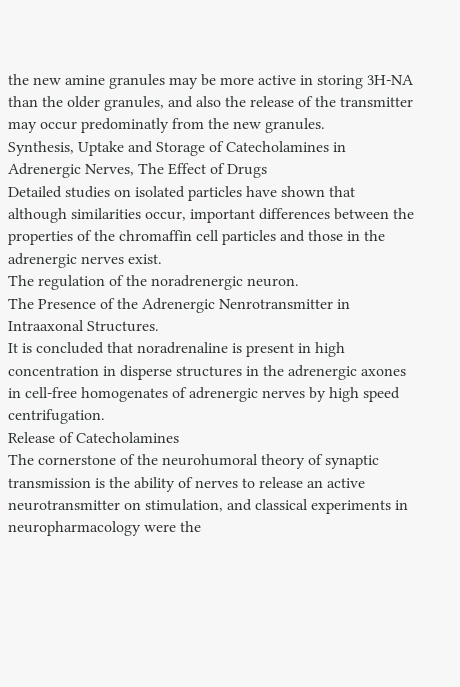the new amine granules may be more active in storing 3H-NA than the older granules, and also the release of the transmitter may occur predominatly from the new granules.
Synthesis, Uptake and Storage of Catecholamines in Adrenergic Nerves, The Effect of Drugs
Detailed studies on isolated particles have shown that although similarities occur, important differences between the properties of the chromaffin cell particles and those in the adrenergic nerves exist.
The regulation of the noradrenergic neuron.
The Presence of the Adrenergic Nenrotransmitter in Intraaxonal Structures.
It is concluded that noradrenaline is present in high concentration in disperse structures in the adrenergic axones in cell-free homogenates of adrenergic nerves by high speed centrifugation.
Release of Catecholamines
The cornerstone of the neurohumoral theory of synaptic transmission is the ability of nerves to release an active neurotransmitter on stimulation, and classical experiments in neuropharmacology were the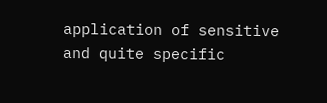application of sensitive and quite specific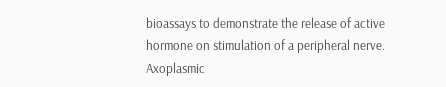bioassays to demonstrate the release of active hormone on stimulation of a peripheral nerve.
Axoplasmic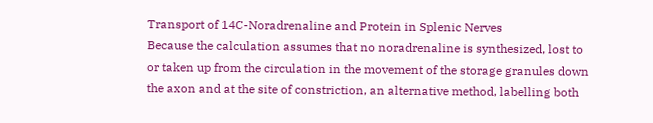Transport of 14C-Noradrenaline and Protein in Splenic Nerves
Because the calculation assumes that no noradrenaline is synthesized, lost to or taken up from the circulation in the movement of the storage granules down the axon and at the site of constriction, an alternative method, labelling both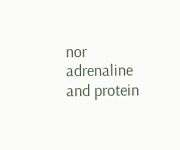nor adrenaline and protein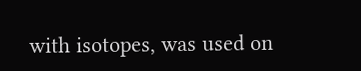with isotopes, was used on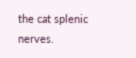the cat splenic nerves.